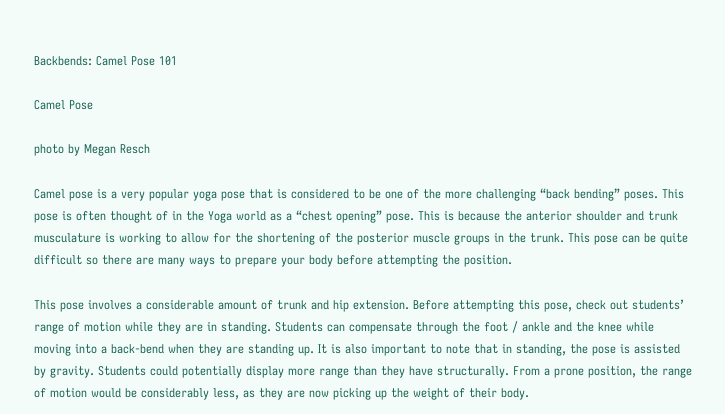Backbends: Camel Pose 101

Camel Pose

photo by Megan Resch

Camel pose is a very popular yoga pose that is considered to be one of the more challenging “back bending” poses. This pose is often thought of in the Yoga world as a “chest opening” pose. This is because the anterior shoulder and trunk musculature is working to allow for the shortening of the posterior muscle groups in the trunk. This pose can be quite difficult so there are many ways to prepare your body before attempting the position.

This pose involves a considerable amount of trunk and hip extension. Before attempting this pose, check out students’ range of motion while they are in standing. Students can compensate through the foot / ankle and the knee while moving into a back-bend when they are standing up. It is also important to note that in standing, the pose is assisted by gravity. Students could potentially display more range than they have structurally. From a prone position, the range of motion would be considerably less, as they are now picking up the weight of their body.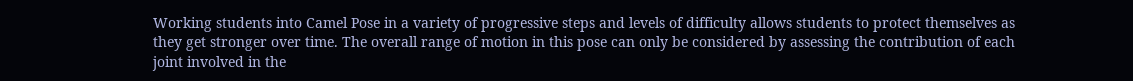Working students into Camel Pose in a variety of progressive steps and levels of difficulty allows students to protect themselves as they get stronger over time. The overall range of motion in this pose can only be considered by assessing the contribution of each joint involved in the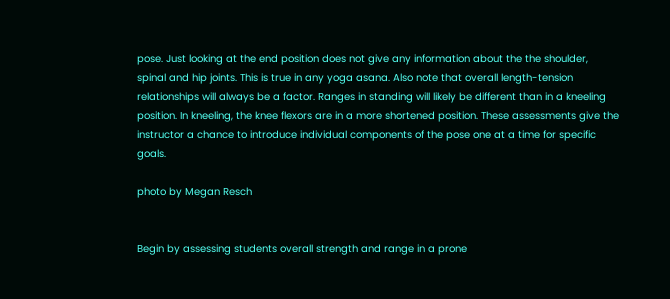pose. Just looking at the end position does not give any information about the the shoulder, spinal and hip joints. This is true in any yoga asana. Also note that overall length-tension relationships will always be a factor. Ranges in standing will likely be different than in a kneeling position. In kneeling, the knee flexors are in a more shortened position. These assessments give the instructor a chance to introduce individual components of the pose one at a time for specific goals.

photo by Megan Resch


Begin by assessing students overall strength and range in a prone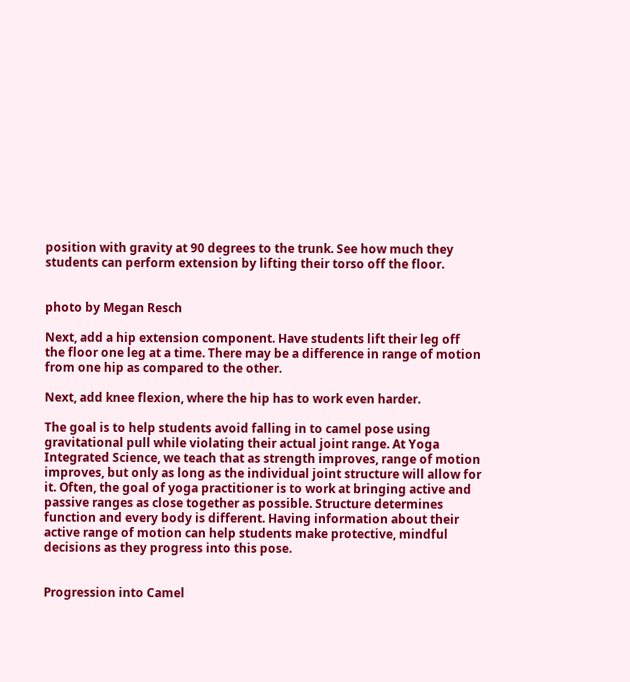position with gravity at 90 degrees to the trunk. See how much they students can perform extension by lifting their torso off the floor.


photo by Megan Resch

Next, add a hip extension component. Have students lift their leg off the floor one leg at a time. There may be a difference in range of motion from one hip as compared to the other.

Next, add knee flexion, where the hip has to work even harder.

The goal is to help students avoid falling in to camel pose using gravitational pull while violating their actual joint range. At Yoga Integrated Science, we teach that as strength improves, range of motion improves, but only as long as the individual joint structure will allow for it. Often, the goal of yoga practitioner is to work at bringing active and passive ranges as close together as possible. Structure determines function and every body is different. Having information about their active range of motion can help students make protective, mindful decisions as they progress into this pose.


Progression into Camel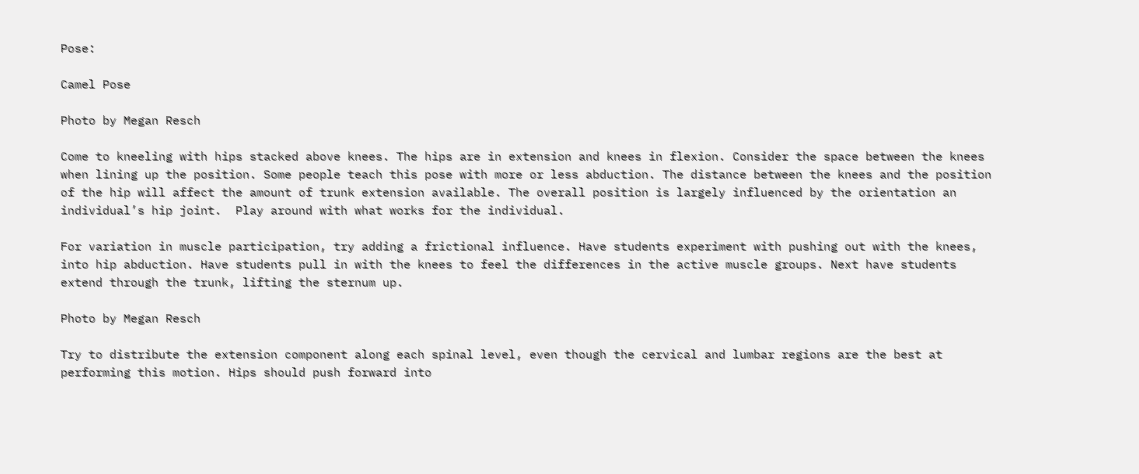Pose:

Camel Pose

Photo by Megan Resch

Come to kneeling with hips stacked above knees. The hips are in extension and knees in flexion. Consider the space between the knees when lining up the position. Some people teach this pose with more or less abduction. The distance between the knees and the position of the hip will affect the amount of trunk extension available. The overall position is largely influenced by the orientation an individual’s hip joint.  Play around with what works for the individual.

For variation in muscle participation, try adding a frictional influence. Have students experiment with pushing out with the knees, into hip abduction. Have students pull in with the knees to feel the differences in the active muscle groups. Next have students extend through the trunk, lifting the sternum up.

Photo by Megan Resch

Try to distribute the extension component along each spinal level, even though the cervical and lumbar regions are the best at performing this motion. Hips should push forward into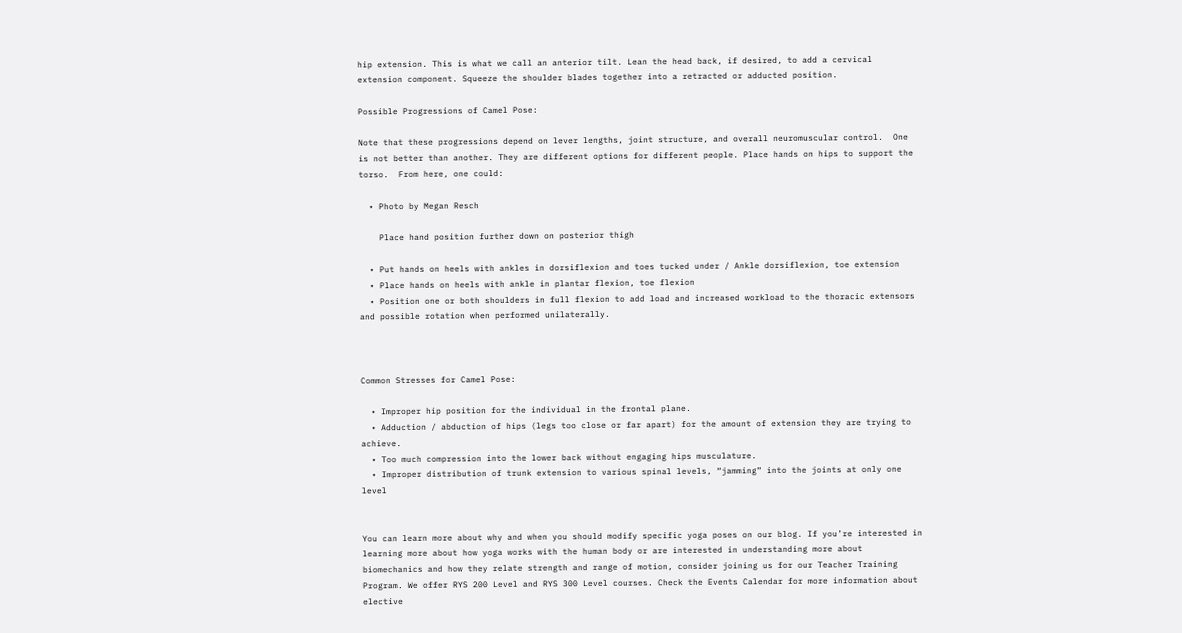hip extension. This is what we call an anterior tilt. Lean the head back, if desired, to add a cervical extension component. Squeeze the shoulder blades together into a retracted or adducted position.

Possible Progressions of Camel Pose:

Note that these progressions depend on lever lengths, joint structure, and overall neuromuscular control.  One is not better than another. They are different options for different people. Place hands on hips to support the torso.  From here, one could:

  • Photo by Megan Resch

    Place hand position further down on posterior thigh

  • Put hands on heels with ankles in dorsiflexion and toes tucked under / Ankle dorsiflexion, toe extension
  • Place hands on heels with ankle in plantar flexion, toe flexion
  • Position one or both shoulders in full flexion to add load and increased workload to the thoracic extensors and possible rotation when performed unilaterally.



Common Stresses for Camel Pose:

  • Improper hip position for the individual in the frontal plane.
  • Adduction / abduction of hips (legs too close or far apart) for the amount of extension they are trying to achieve.
  • Too much compression into the lower back without engaging hips musculature.
  • Improper distribution of trunk extension to various spinal levels, “jamming” into the joints at only one level


You can learn more about why and when you should modify specific yoga poses on our blog. If you’re interested in learning more about how yoga works with the human body or are interested in understanding more about biomechanics and how they relate strength and range of motion, consider joining us for our Teacher Training Program. We offer RYS 200 Level and RYS 300 Level courses. Check the Events Calendar for more information about elective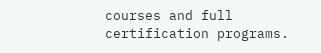courses and full certification programs.